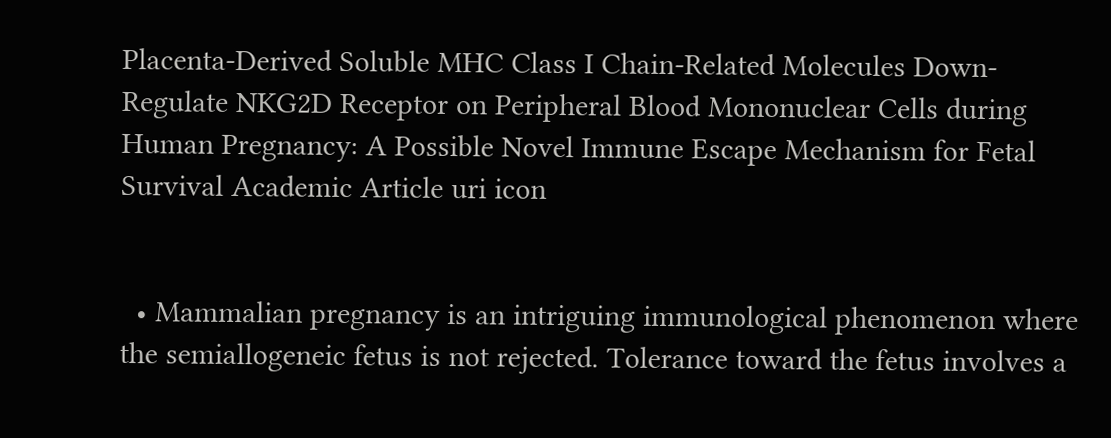Placenta-Derived Soluble MHC Class I Chain-Related Molecules Down-Regulate NKG2D Receptor on Peripheral Blood Mononuclear Cells during Human Pregnancy: A Possible Novel Immune Escape Mechanism for Fetal Survival Academic Article uri icon


  • Mammalian pregnancy is an intriguing immunological phenomenon where the semiallogeneic fetus is not rejected. Tolerance toward the fetus involves a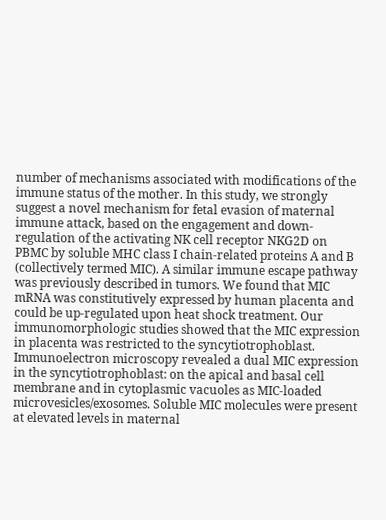number of mechanisms associated with modifications of the immune status of the mother. In this study, we strongly suggest a novel mechanism for fetal evasion of maternal immune attack, based on the engagement and down-regulation of the activating NK cell receptor NKG2D on PBMC by soluble MHC class I chain-related proteins A and B (collectively termed MIC). A similar immune escape pathway was previously described in tumors. We found that MIC mRNA was constitutively expressed by human placenta and could be up-regulated upon heat shock treatment. Our immunomorphologic studies showed that the MIC expression in placenta was restricted to the syncytiotrophoblast. Immunoelectron microscopy revealed a dual MIC expression in the syncytiotrophoblast: on the apical and basal cell membrane and in cytoplasmic vacuoles as MIC-loaded microvesicles/exosomes. Soluble MIC molecules were present at elevated levels in maternal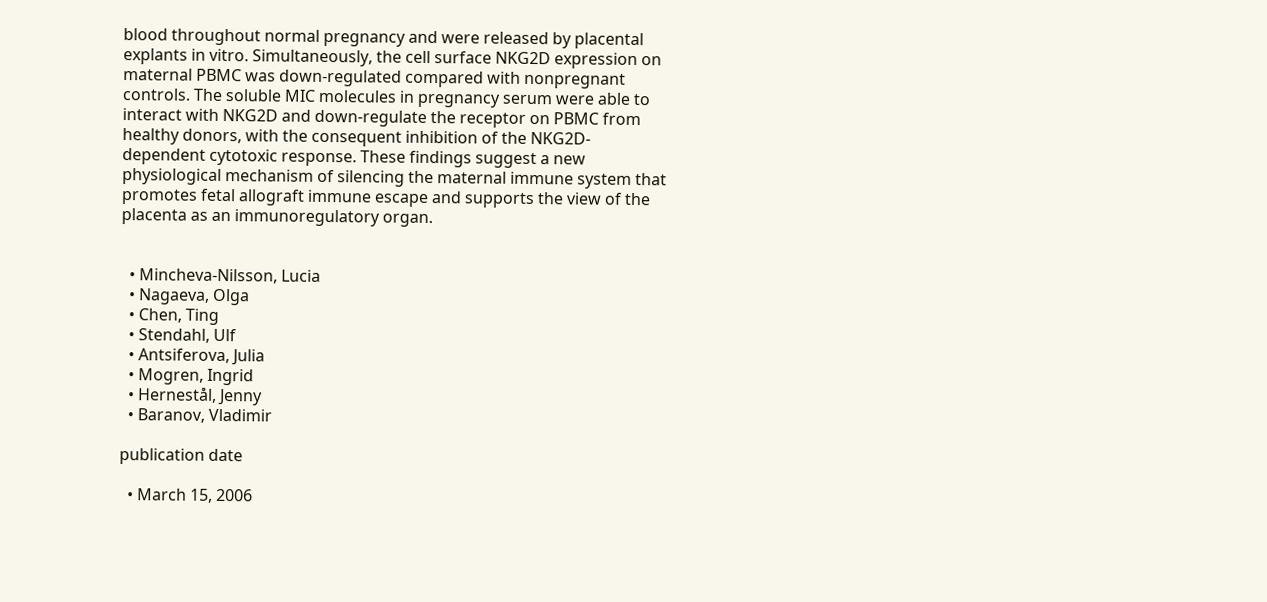blood throughout normal pregnancy and were released by placental explants in vitro. Simultaneously, the cell surface NKG2D expression on maternal PBMC was down-regulated compared with nonpregnant controls. The soluble MIC molecules in pregnancy serum were able to interact with NKG2D and down-regulate the receptor on PBMC from healthy donors, with the consequent inhibition of the NKG2D-dependent cytotoxic response. These findings suggest a new physiological mechanism of silencing the maternal immune system that promotes fetal allograft immune escape and supports the view of the placenta as an immunoregulatory organ.


  • Mincheva-Nilsson, Lucia
  • Nagaeva, Olga
  • Chen, Ting
  • Stendahl, Ulf
  • Antsiferova, Julia
  • Mogren, Ingrid
  • Hernestål, Jenny
  • Baranov, Vladimir

publication date

  • March 15, 2006